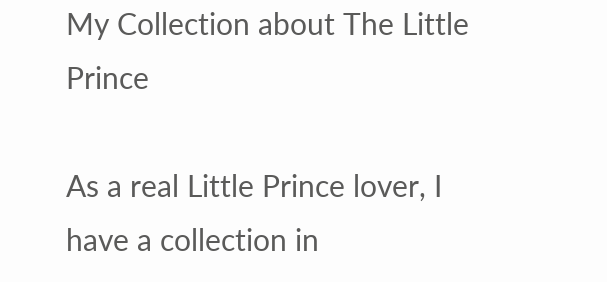My Collection about The Little Prince

As a real Little Prince lover, I have a collection in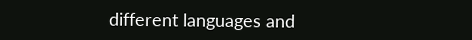different languages and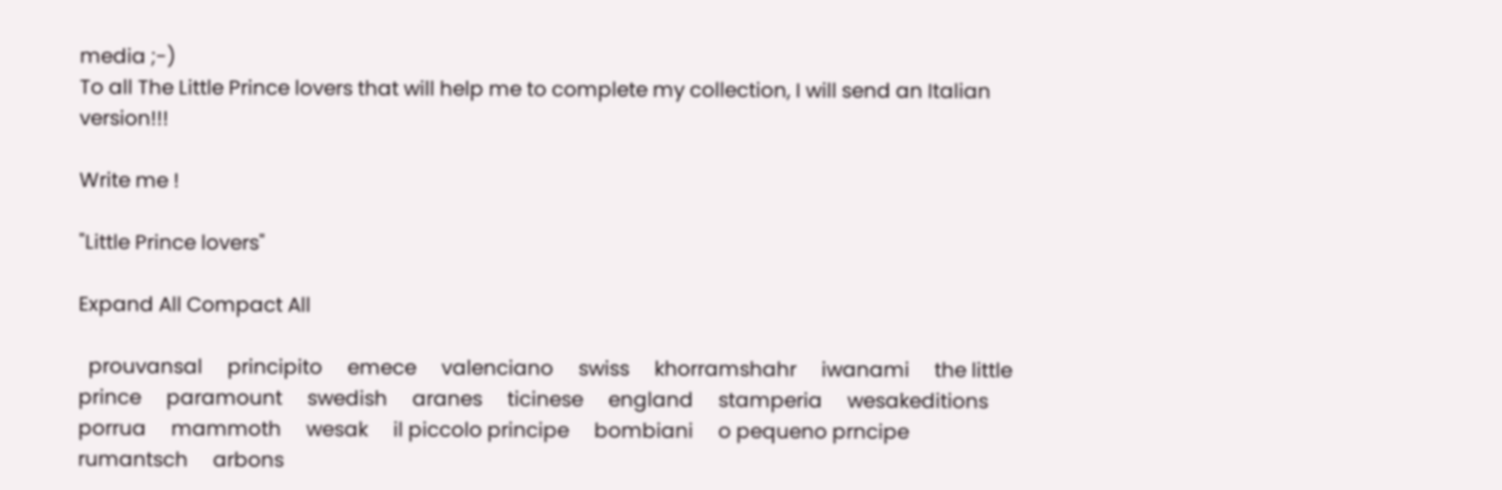media ;-)
To all The Little Prince lovers that will help me to complete my collection, I will send an Italian version!!!

Write me !

"Little Prince lovers"

Expand All Compact All

  prouvansal     principito     emece     valenciano     swiss     khorramshahr     iwanami     the little prince     paramount     swedish     aranes     ticinese     england     stamperia     wesakeditions     porrua     mammoth     wesak     il piccolo principe     bombiani     o pequeno prncipe     rumantsch     arbons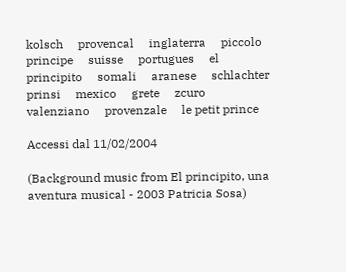kolsch     provencal     inglaterra     piccolo principe     suisse     portugues     el principito     somali     aranese     schlachter     prinsi     mexico     grete     zcuro     valenziano     provenzale     le petit prince

Accessi dal 11/02/2004

(Background music from El principito, una aventura musical - 2003 Patricia Sosa)